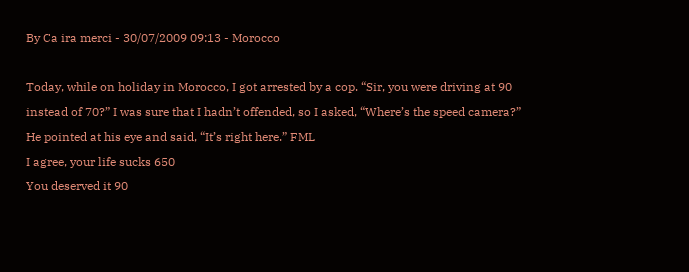By Ca ira merci - 30/07/2009 09:13 - Morocco

Today, while on holiday in Morocco, I got arrested by a cop. “Sir, you were driving at 90 instead of 70?” I was sure that I hadn’t offended, so I asked, “Where’s the speed camera?” He pointed at his eye and said, “It’s right here.” FML
I agree, your life sucks 650
You deserved it 90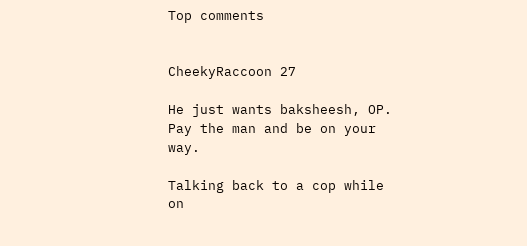Top comments


CheekyRaccoon 27

He just wants baksheesh, OP. Pay the man and be on your way.

Talking back to a cop while on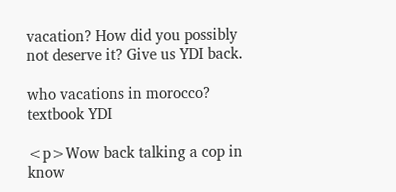vacation? How did you possibly not deserve it? Give us YDI back.

who vacations in morocco? textbook YDI

<p>Wow back talking a cop in know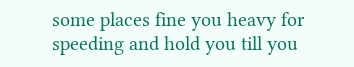some places fine you heavy for speeding and hold you till you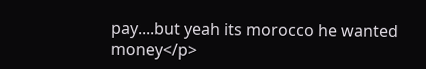pay....but yeah its morocco he wanted money</p>